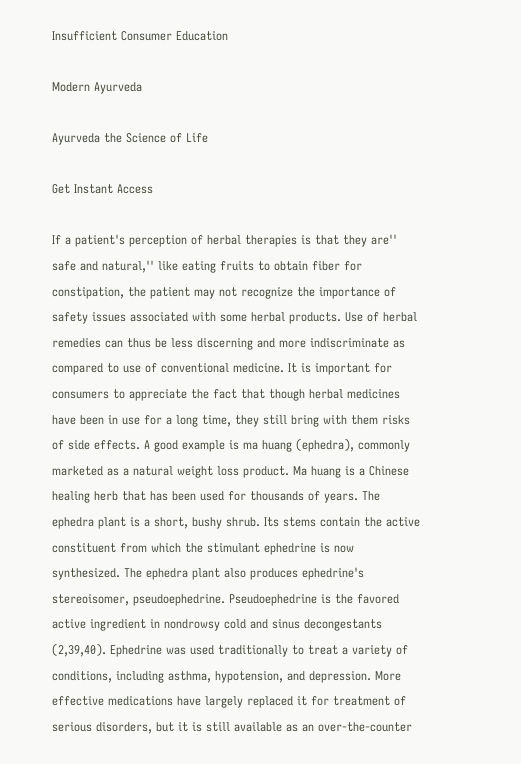Insufficient Consumer Education

Modern Ayurveda

Ayurveda the Science of Life

Get Instant Access

If a patient's perception of herbal therapies is that they are'' safe and natural,'' like eating fruits to obtain fiber for constipation, the patient may not recognize the importance of safety issues associated with some herbal products. Use of herbal remedies can thus be less discerning and more indiscriminate as compared to use of conventional medicine. It is important for consumers to appreciate the fact that though herbal medicines have been in use for a long time, they still bring with them risks of side effects. A good example is ma huang (ephedra), commonly marketed as a natural weight loss product. Ma huang is a Chinese healing herb that has been used for thousands of years. The ephedra plant is a short, bushy shrub. Its stems contain the active constituent from which the stimulant ephedrine is now synthesized. The ephedra plant also produces ephedrine's stereoisomer, pseudoephedrine. Pseudoephedrine is the favored active ingredient in nondrowsy cold and sinus decongestants (2,39,40). Ephedrine was used traditionally to treat a variety of conditions, including asthma, hypotension, and depression. More effective medications have largely replaced it for treatment of serious disorders, but it is still available as an over-the-counter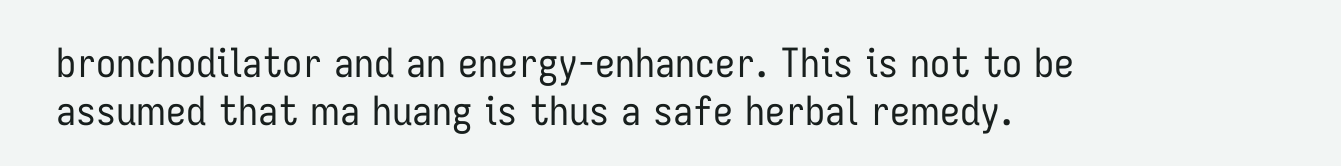bronchodilator and an energy-enhancer. This is not to be assumed that ma huang is thus a safe herbal remedy.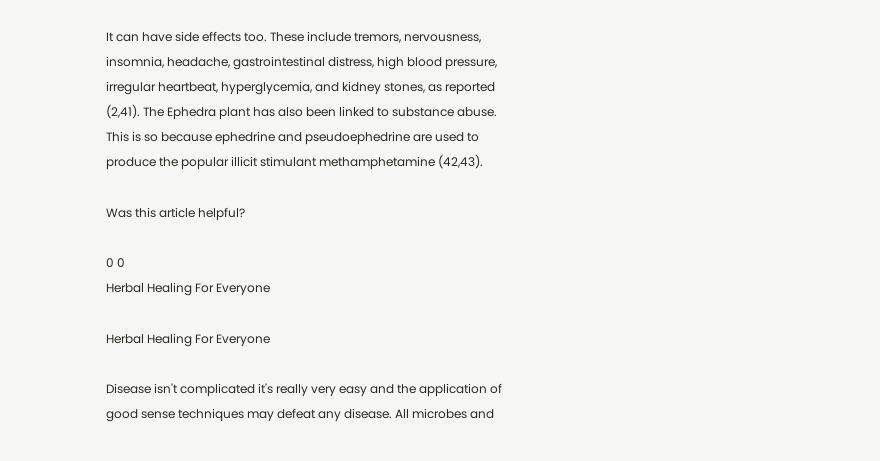It can have side effects too. These include tremors, nervousness, insomnia, headache, gastrointestinal distress, high blood pressure, irregular heartbeat, hyperglycemia, and kidney stones, as reported (2,41). The Ephedra plant has also been linked to substance abuse. This is so because ephedrine and pseudoephedrine are used to produce the popular illicit stimulant methamphetamine (42,43).

Was this article helpful?

0 0
Herbal Healing For Everyone

Herbal Healing For Everyone

Disease isn't complicated it's really very easy and the application of good sense techniques may defeat any disease. All microbes and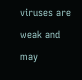viruses are weak and may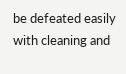be defeated easily with cleaning and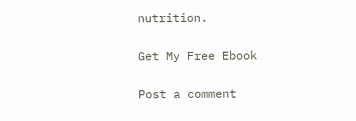nutrition.

Get My Free Ebook

Post a comment